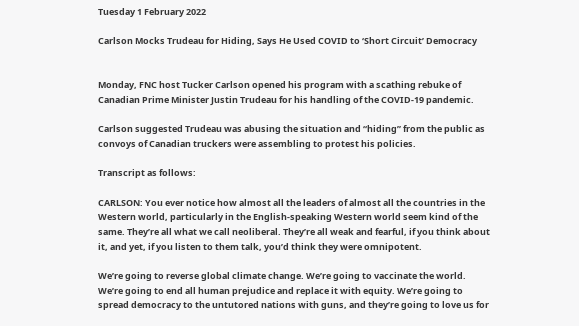Tuesday 1 February 2022

Carlson Mocks Trudeau for Hiding, Says He Used COVID to ‘Short Circuit’ Democracy


Monday, FNC host Tucker Carlson opened his program with a scathing rebuke of Canadian Prime Minister Justin Trudeau for his handling of the COVID-19 pandemic.

Carlson suggested Trudeau was abusing the situation and “hiding” from the public as convoys of Canadian truckers were assembling to protest his policies.

Transcript as follows:

CARLSON: You ever notice how almost all the leaders of almost all the countries in the Western world, particularly in the English-speaking Western world seem kind of the same. They’re all what we call neoliberal. They’re all weak and fearful, if you think about it, and yet, if you listen to them talk, you’d think they were omnipotent.

We’re going to reverse global climate change. We’re going to vaccinate the world. We’re going to end all human prejudice and replace it with equity. We’re going to spread democracy to the untutored nations with guns, and they’re going to love us for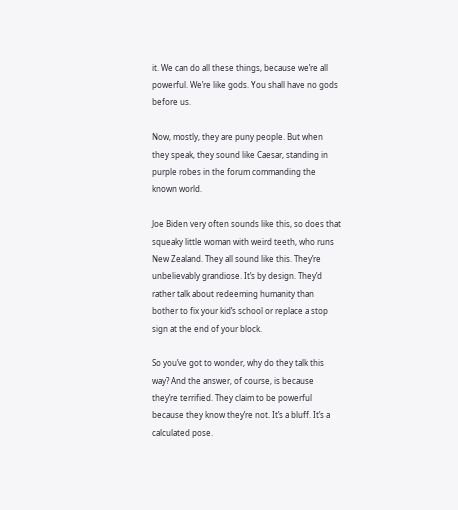it. We can do all these things, because we’re all powerful. We’re like gods. You shall have no gods before us.

Now, mostly, they are puny people. But when they speak, they sound like Caesar, standing in purple robes in the forum commanding the known world.

Joe Biden very often sounds like this, so does that squeaky little woman with weird teeth, who runs New Zealand. They all sound like this. They’re unbelievably grandiose. It’s by design. They’d rather talk about redeeming humanity than bother to fix your kid’s school or replace a stop sign at the end of your block.

So you’ve got to wonder, why do they talk this way? And the answer, of course, is because they’re terrified. They claim to be powerful because they know they’re not. It’s a bluff. It’s a calculated pose.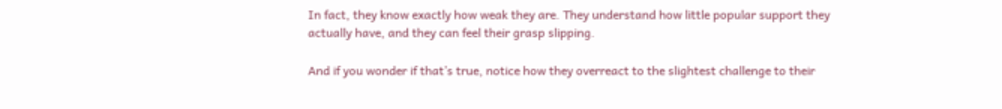In fact, they know exactly how weak they are. They understand how little popular support they actually have, and they can feel their grasp slipping.

And if you wonder if that’s true, notice how they overreact to the slightest challenge to their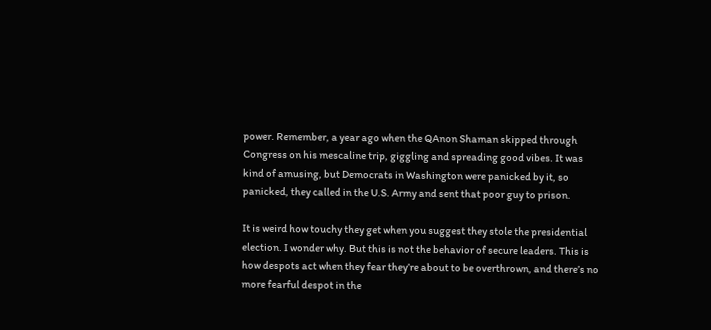power. Remember, a year ago when the QAnon Shaman skipped through Congress on his mescaline trip, giggling and spreading good vibes. It was kind of amusing, but Democrats in Washington were panicked by it, so panicked, they called in the U.S. Army and sent that poor guy to prison.

It is weird how touchy they get when you suggest they stole the presidential election. I wonder why. But this is not the behavior of secure leaders. This is how despots act when they fear they’re about to be overthrown, and there’s no more fearful despot in the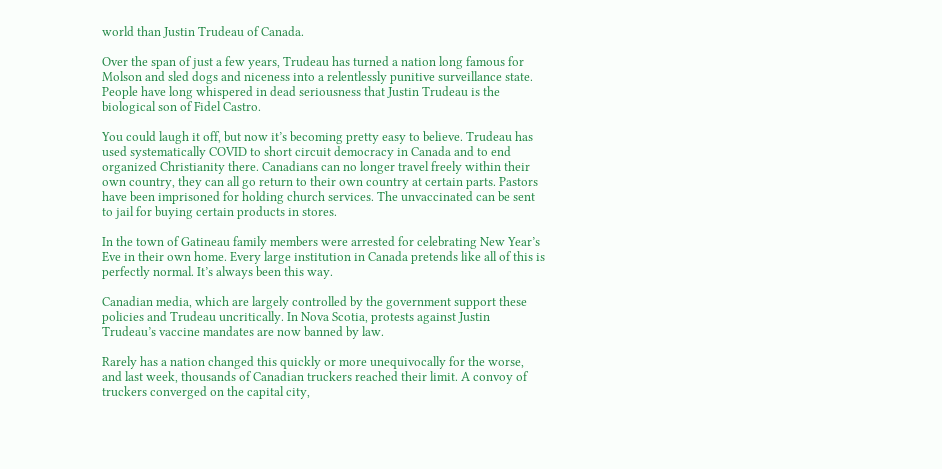world than Justin Trudeau of Canada.

Over the span of just a few years, Trudeau has turned a nation long famous for Molson and sled dogs and niceness into a relentlessly punitive surveillance state. People have long whispered in dead seriousness that Justin Trudeau is the biological son of Fidel Castro.

You could laugh it off, but now it’s becoming pretty easy to believe. Trudeau has used systematically COVID to short circuit democracy in Canada and to end organized Christianity there. Canadians can no longer travel freely within their own country, they can all go return to their own country at certain parts. Pastors have been imprisoned for holding church services. The unvaccinated can be sent to jail for buying certain products in stores.

In the town of Gatineau family members were arrested for celebrating New Year’s Eve in their own home. Every large institution in Canada pretends like all of this is perfectly normal. It’s always been this way.

Canadian media, which are largely controlled by the government support these policies and Trudeau uncritically. In Nova Scotia, protests against Justin Trudeau’s vaccine mandates are now banned by law.

Rarely has a nation changed this quickly or more unequivocally for the worse, and last week, thousands of Canadian truckers reached their limit. A convoy of truckers converged on the capital city,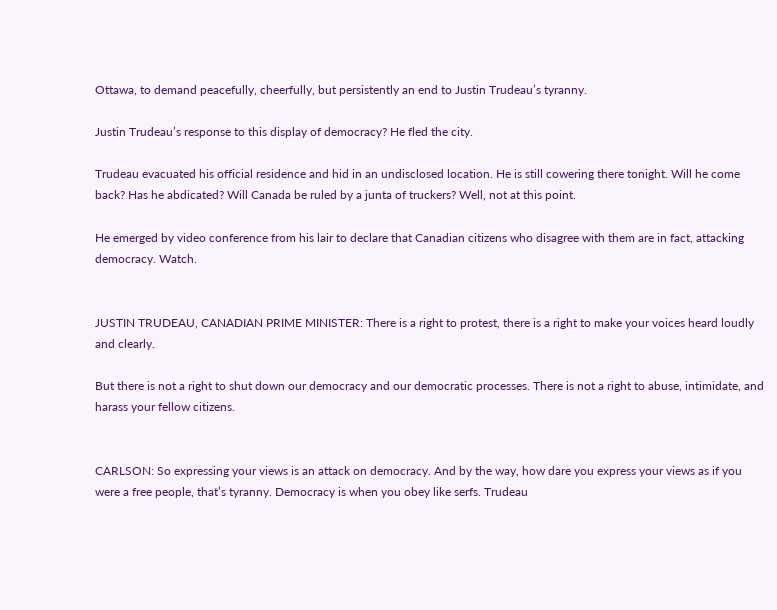Ottawa, to demand peacefully, cheerfully, but persistently an end to Justin Trudeau’s tyranny.

Justin Trudeau’s response to this display of democracy? He fled the city.

Trudeau evacuated his official residence and hid in an undisclosed location. He is still cowering there tonight. Will he come back? Has he abdicated? Will Canada be ruled by a junta of truckers? Well, not at this point.

He emerged by video conference from his lair to declare that Canadian citizens who disagree with them are in fact, attacking democracy. Watch.


JUSTIN TRUDEAU, CANADIAN PRIME MINISTER: There is a right to protest, there is a right to make your voices heard loudly and clearly.

But there is not a right to shut down our democracy and our democratic processes. There is not a right to abuse, intimidate, and harass your fellow citizens.


CARLSON: So expressing your views is an attack on democracy. And by the way, how dare you express your views as if you were a free people, that’s tyranny. Democracy is when you obey like serfs. Trudeau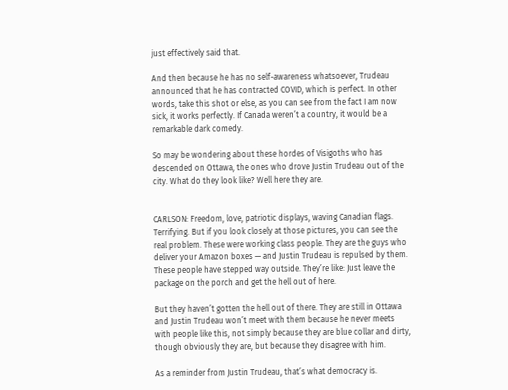just effectively said that.

And then because he has no self-awareness whatsoever, Trudeau announced that he has contracted COVID, which is perfect. In other words, take this shot or else, as you can see from the fact I am now sick, it works perfectly. If Canada weren’t a country, it would be a remarkable dark comedy.

So may be wondering about these hordes of Visigoths who has descended on Ottawa, the ones who drove Justin Trudeau out of the city. What do they look like? Well here they are.


CARLSON: Freedom, love, patriotic displays, waving Canadian flags. Terrifying. But if you look closely at those pictures, you can see the real problem. These were working class people. They are the guys who deliver your Amazon boxes — and Justin Trudeau is repulsed by them. These people have stepped way outside. They’re like: Just leave the package on the porch and get the hell out of here.

But they haven’t gotten the hell out of there. They are still in Ottawa and Justin Trudeau won’t meet with them because he never meets with people like this, not simply because they are blue collar and dirty, though obviously they are, but because they disagree with him.

As a reminder from Justin Trudeau, that’s what democracy is.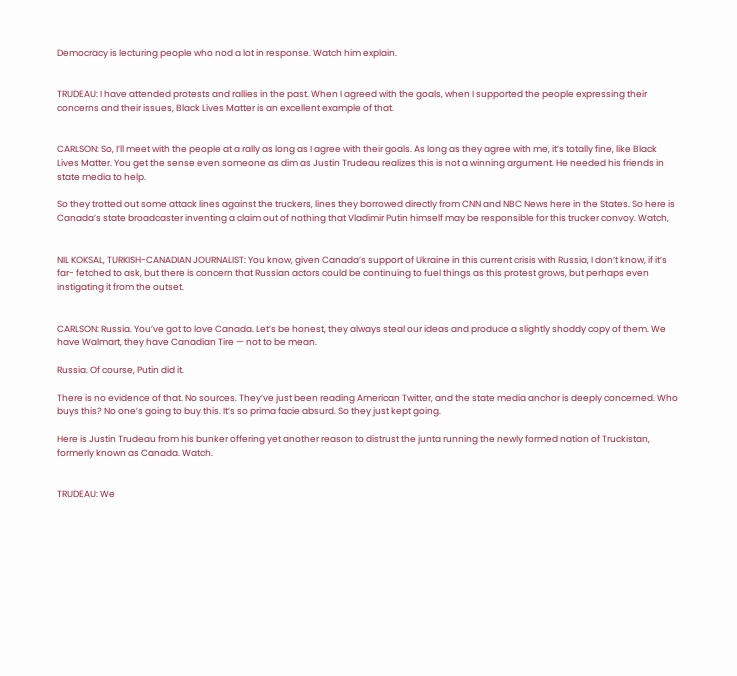Democracy is lecturing people who nod a lot in response. Watch him explain.


TRUDEAU: I have attended protests and rallies in the past. When I agreed with the goals, when I supported the people expressing their concerns and their issues, Black Lives Matter is an excellent example of that.


CARLSON: So, I’ll meet with the people at a rally as long as I agree with their goals. As long as they agree with me, it’s totally fine, like Black Lives Matter. You get the sense even someone as dim as Justin Trudeau realizes this is not a winning argument. He needed his friends in state media to help.

So they trotted out some attack lines against the truckers, lines they borrowed directly from CNN and NBC News here in the States. So here is Canada’s state broadcaster inventing a claim out of nothing that Vladimir Putin himself may be responsible for this trucker convoy. Watch,


NIL KOKSAL, TURKISH-CANADIAN JOURNALIST: You know, given Canada’s support of Ukraine in this current crisis with Russia, I don’t know, if it’s far- fetched to ask, but there is concern that Russian actors could be continuing to fuel things as this protest grows, but perhaps even instigating it from the outset.


CARLSON: Russia. You’ve got to love Canada. Let’s be honest, they always steal our ideas and produce a slightly shoddy copy of them. We have Walmart, they have Canadian Tire — not to be mean.

Russia. Of course, Putin did it.

There is no evidence of that. No sources. They’ve just been reading American Twitter, and the state media anchor is deeply concerned. Who buys this? No one’s going to buy this. It’s so prima facie absurd. So they just kept going.

Here is Justin Trudeau from his bunker offering yet another reason to distrust the junta running the newly formed nation of Truckistan, formerly known as Canada. Watch.


TRUDEAU: We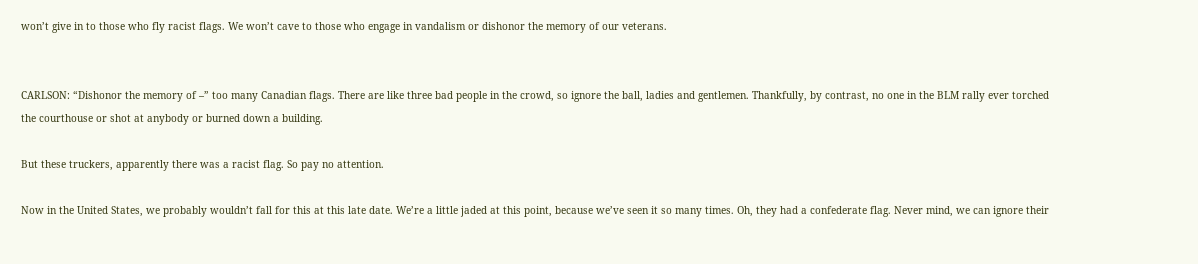won’t give in to those who fly racist flags. We won’t cave to those who engage in vandalism or dishonor the memory of our veterans.


CARLSON: “Dishonor the memory of –” too many Canadian flags. There are like three bad people in the crowd, so ignore the ball, ladies and gentlemen. Thankfully, by contrast, no one in the BLM rally ever torched the courthouse or shot at anybody or burned down a building.

But these truckers, apparently there was a racist flag. So pay no attention.

Now in the United States, we probably wouldn’t fall for this at this late date. We’re a little jaded at this point, because we’ve seen it so many times. Oh, they had a confederate flag. Never mind, we can ignore their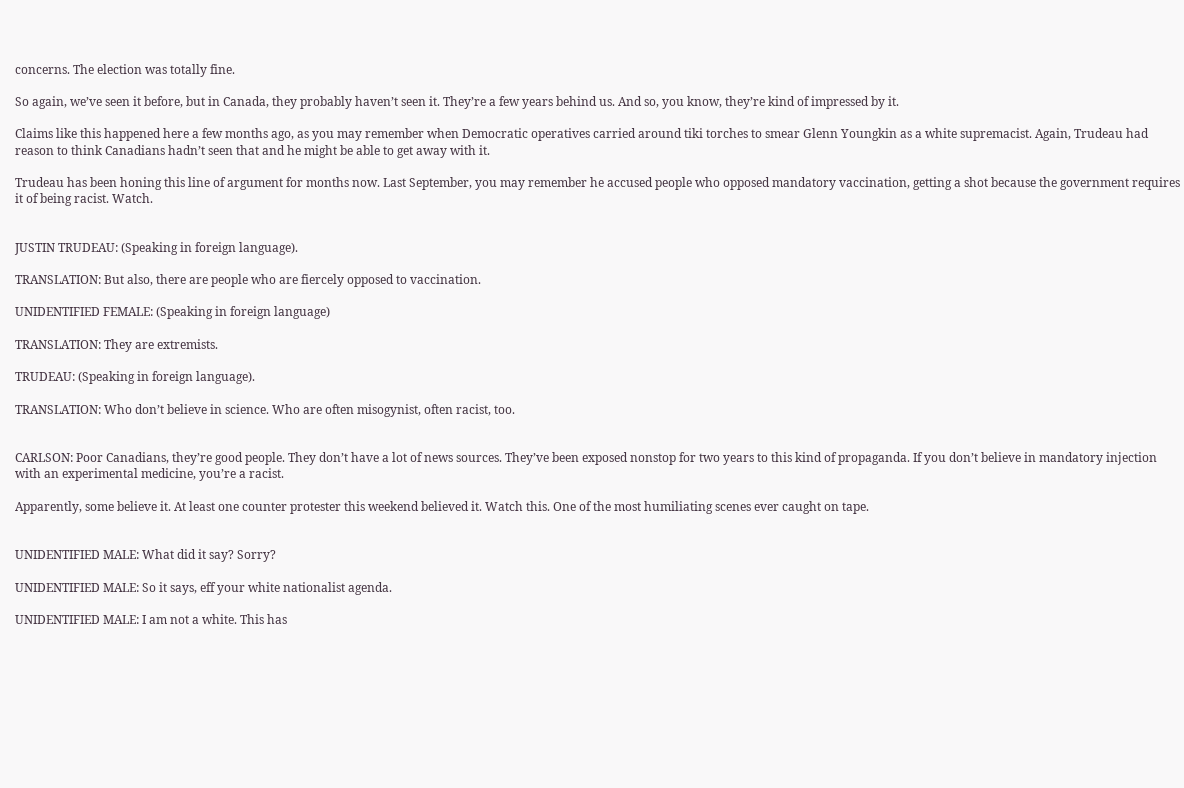concerns. The election was totally fine.

So again, we’ve seen it before, but in Canada, they probably haven’t seen it. They’re a few years behind us. And so, you know, they’re kind of impressed by it.

Claims like this happened here a few months ago, as you may remember when Democratic operatives carried around tiki torches to smear Glenn Youngkin as a white supremacist. Again, Trudeau had reason to think Canadians hadn’t seen that and he might be able to get away with it.

Trudeau has been honing this line of argument for months now. Last September, you may remember he accused people who opposed mandatory vaccination, getting a shot because the government requires it of being racist. Watch.


JUSTIN TRUDEAU: (Speaking in foreign language).

TRANSLATION: But also, there are people who are fiercely opposed to vaccination.

UNIDENTIFIED FEMALE: (Speaking in foreign language)

TRANSLATION: They are extremists.

TRUDEAU: (Speaking in foreign language).

TRANSLATION: Who don’t believe in science. Who are often misogynist, often racist, too.


CARLSON: Poor Canadians, they’re good people. They don’t have a lot of news sources. They’ve been exposed nonstop for two years to this kind of propaganda. If you don’t believe in mandatory injection with an experimental medicine, you’re a racist.

Apparently, some believe it. At least one counter protester this weekend believed it. Watch this. One of the most humiliating scenes ever caught on tape.


UNIDENTIFIED MALE: What did it say? Sorry?

UNIDENTIFIED MALE: So it says, eff your white nationalist agenda.

UNIDENTIFIED MALE: I am not a white. This has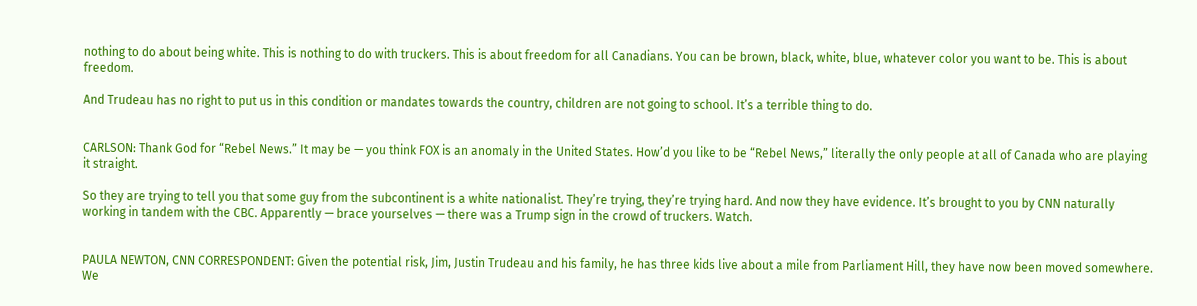nothing to do about being white. This is nothing to do with truckers. This is about freedom for all Canadians. You can be brown, black, white, blue, whatever color you want to be. This is about freedom.

And Trudeau has no right to put us in this condition or mandates towards the country, children are not going to school. It’s a terrible thing to do.


CARLSON: Thank God for “Rebel News.” It may be — you think FOX is an anomaly in the United States. How’d you like to be “Rebel News,” literally the only people at all of Canada who are playing it straight.

So they are trying to tell you that some guy from the subcontinent is a white nationalist. They’re trying, they’re trying hard. And now they have evidence. It’s brought to you by CNN naturally working in tandem with the CBC. Apparently — brace yourselves — there was a Trump sign in the crowd of truckers. Watch.


PAULA NEWTON, CNN CORRESPONDENT: Given the potential risk, Jim, Justin Trudeau and his family, he has three kids live about a mile from Parliament Hill, they have now been moved somewhere. We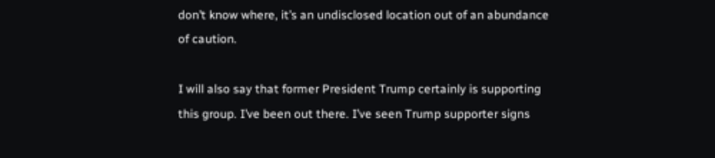don’t know where, it’s an undisclosed location out of an abundance of caution.

I will also say that former President Trump certainly is supporting this group. I’ve been out there. I’ve seen Trump supporter signs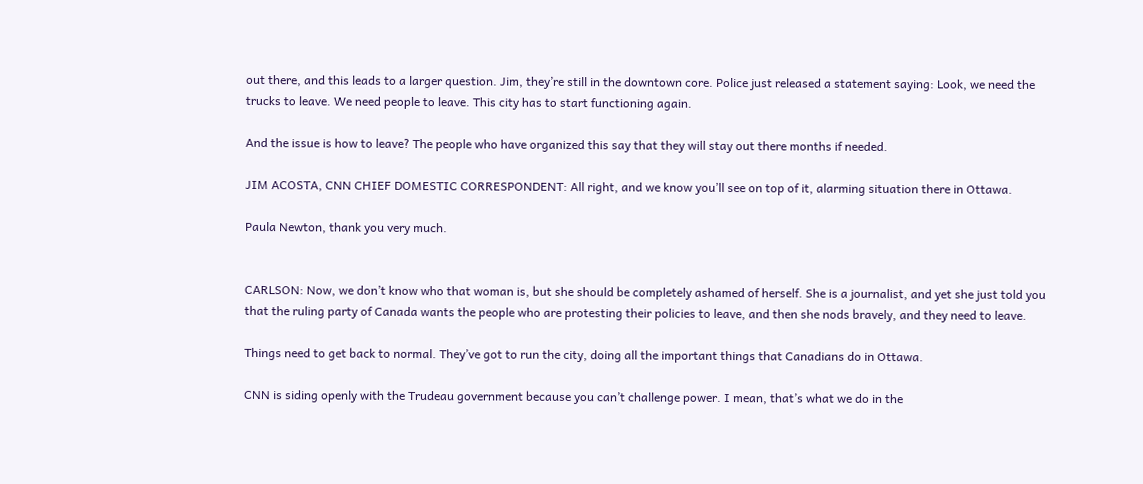out there, and this leads to a larger question. Jim, they’re still in the downtown core. Police just released a statement saying: Look, we need the trucks to leave. We need people to leave. This city has to start functioning again.

And the issue is how to leave? The people who have organized this say that they will stay out there months if needed.

JIM ACOSTA, CNN CHIEF DOMESTIC CORRESPONDENT: All right, and we know you’ll see on top of it, alarming situation there in Ottawa.

Paula Newton, thank you very much.


CARLSON: Now, we don’t know who that woman is, but she should be completely ashamed of herself. She is a journalist, and yet she just told you that the ruling party of Canada wants the people who are protesting their policies to leave, and then she nods bravely, and they need to leave.

Things need to get back to normal. They’ve got to run the city, doing all the important things that Canadians do in Ottawa.

CNN is siding openly with the Trudeau government because you can’t challenge power. I mean, that’s what we do in the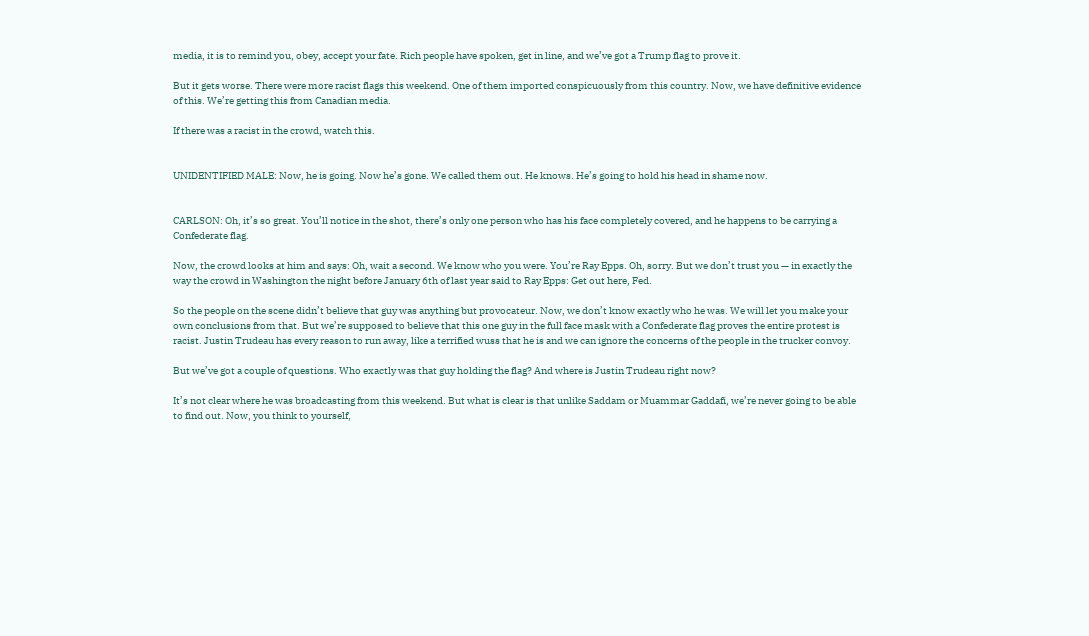media, it is to remind you, obey, accept your fate. Rich people have spoken, get in line, and we’ve got a Trump flag to prove it.

But it gets worse. There were more racist flags this weekend. One of them imported conspicuously from this country. Now, we have definitive evidence of this. We’re getting this from Canadian media.

If there was a racist in the crowd, watch this.


UNIDENTIFIED MALE: Now, he is going. Now he’s gone. We called them out. He knows. He’s going to hold his head in shame now.


CARLSON: Oh, it’s so great. You’ll notice in the shot, there’s only one person who has his face completely covered, and he happens to be carrying a Confederate flag.

Now, the crowd looks at him and says: Oh, wait a second. We know who you were. You’re Ray Epps. Oh, sorry. But we don’t trust you — in exactly the way the crowd in Washington the night before January 6th of last year said to Ray Epps: Get out here, Fed.

So the people on the scene didn’t believe that guy was anything but provocateur. Now, we don’t know exactly who he was. We will let you make your own conclusions from that. But we’re supposed to believe that this one guy in the full face mask with a Confederate flag proves the entire protest is racist. Justin Trudeau has every reason to run away, like a terrified wuss that he is and we can ignore the concerns of the people in the trucker convoy.

But we’ve got a couple of questions. Who exactly was that guy holding the flag? And where is Justin Trudeau right now?

It’s not clear where he was broadcasting from this weekend. But what is clear is that unlike Saddam or Muammar Gaddafi, we’re never going to be able to find out. Now, you think to yourself,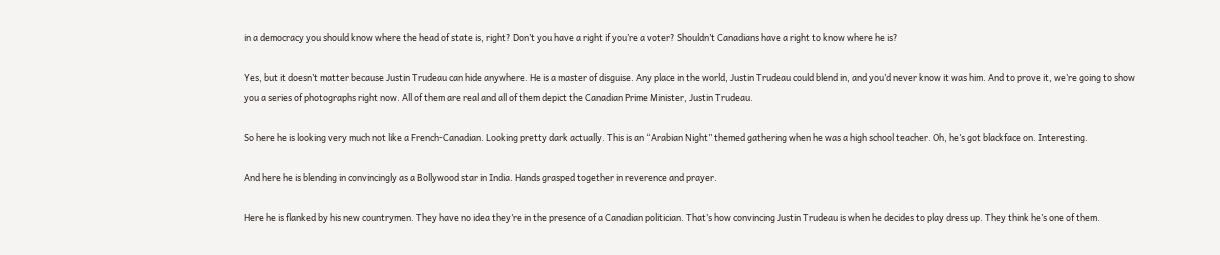in a democracy you should know where the head of state is, right? Don’t you have a right if you’re a voter? Shouldn’t Canadians have a right to know where he is?

Yes, but it doesn’t matter because Justin Trudeau can hide anywhere. He is a master of disguise. Any place in the world, Justin Trudeau could blend in, and you’d never know it was him. And to prove it, we’re going to show you a series of photographs right now. All of them are real and all of them depict the Canadian Prime Minister, Justin Trudeau.

So here he is looking very much not like a French-Canadian. Looking pretty dark actually. This is an “Arabian Night” themed gathering when he was a high school teacher. Oh, he’s got blackface on. Interesting.

And here he is blending in convincingly as a Bollywood star in India. Hands grasped together in reverence and prayer.

Here he is flanked by his new countrymen. They have no idea they’re in the presence of a Canadian politician. That’s how convincing Justin Trudeau is when he decides to play dress up. They think he’s one of them.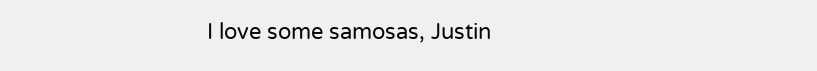I love some samosas, Justin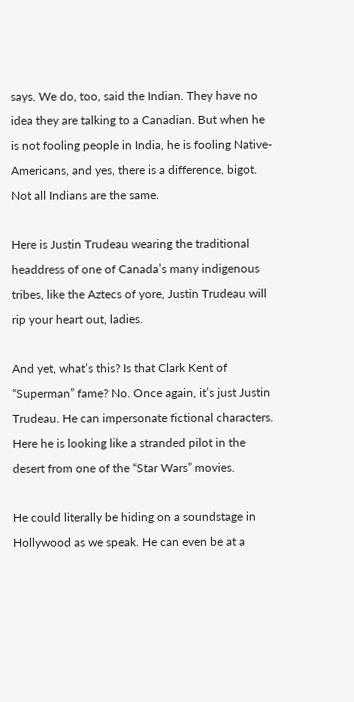says. We do, too, said the Indian. They have no idea they are talking to a Canadian. But when he is not fooling people in India, he is fooling Native-Americans, and yes, there is a difference, bigot. Not all Indians are the same.

Here is Justin Trudeau wearing the traditional headdress of one of Canada’s many indigenous tribes, like the Aztecs of yore, Justin Trudeau will rip your heart out, ladies.

And yet, what’s this? Is that Clark Kent of “Superman” fame? No. Once again, it’s just Justin Trudeau. He can impersonate fictional characters. Here he is looking like a stranded pilot in the desert from one of the “Star Wars” movies.

He could literally be hiding on a soundstage in Hollywood as we speak. He can even be at a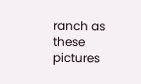ranch as these pictures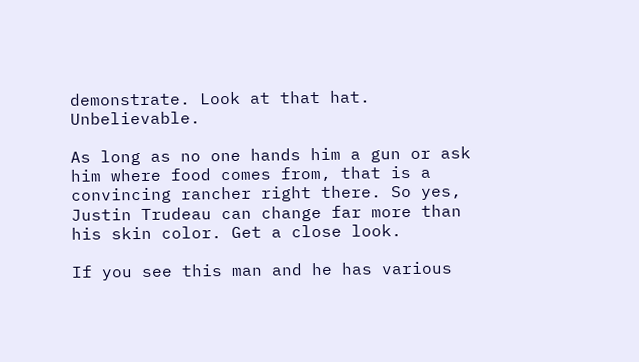demonstrate. Look at that hat. Unbelievable.

As long as no one hands him a gun or ask him where food comes from, that is a convincing rancher right there. So yes, Justin Trudeau can change far more than his skin color. Get a close look.

If you see this man and he has various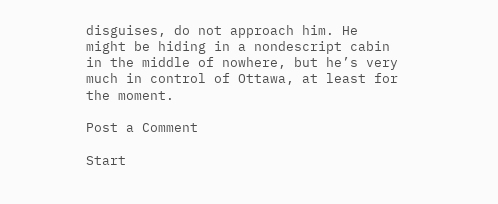disguises, do not approach him. He might be hiding in a nondescript cabin in the middle of nowhere, but he’s very much in control of Ottawa, at least for the moment.

Post a Comment

Start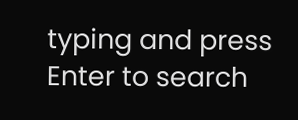typing and press Enter to search